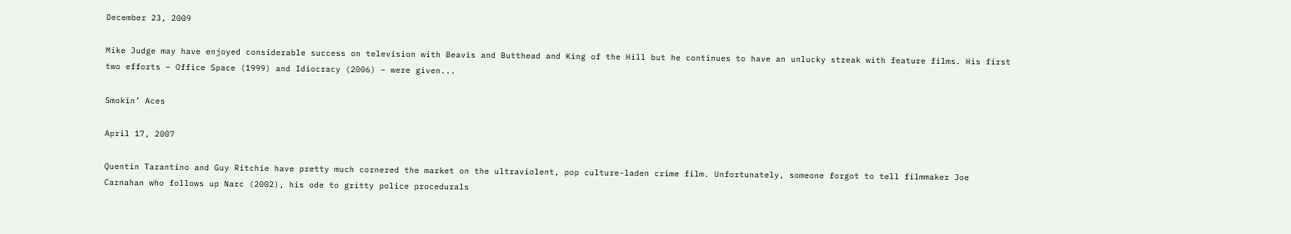December 23, 2009

Mike Judge may have enjoyed considerable success on television with Beavis and Butthead and King of the Hill but he continues to have an unlucky streak with feature films. His first two efforts – Office Space (1999) and Idiocracy (2006) – were given...

Smokin’ Aces

April 17, 2007

Quentin Tarantino and Guy Ritchie have pretty much cornered the market on the ultraviolent, pop culture-laden crime film. Unfortunately, someone forgot to tell filmmaker Joe Carnahan who follows up Narc (2002), his ode to gritty police procedurals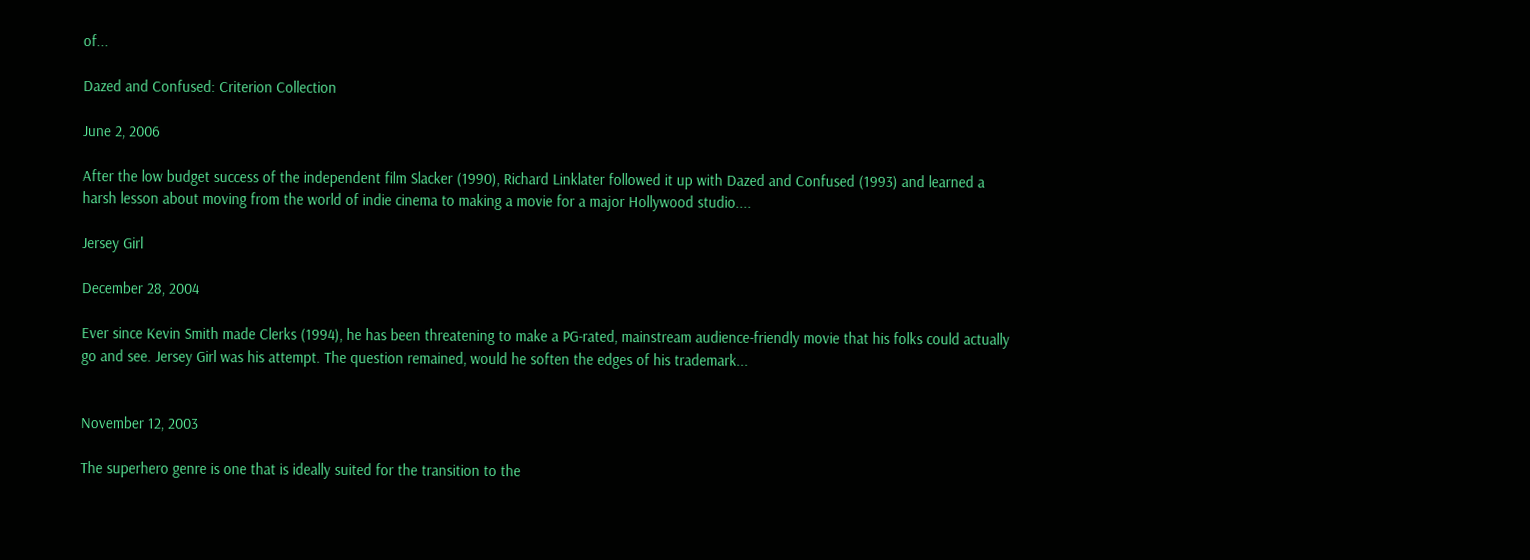of...

Dazed and Confused: Criterion Collection

June 2, 2006

After the low budget success of the independent film Slacker (1990), Richard Linklater followed it up with Dazed and Confused (1993) and learned a harsh lesson about moving from the world of indie cinema to making a movie for a major Hollywood studio....

Jersey Girl

December 28, 2004

Ever since Kevin Smith made Clerks (1994), he has been threatening to make a PG-rated, mainstream audience-friendly movie that his folks could actually go and see. Jersey Girl was his attempt. The question remained, would he soften the edges of his trademark...


November 12, 2003

The superhero genre is one that is ideally suited for the transition to the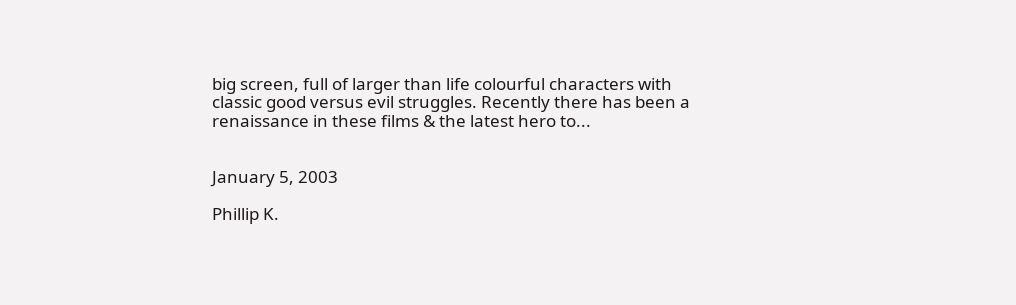big screen, full of larger than life colourful characters with classic good versus evil struggles. Recently there has been a renaissance in these films & the latest hero to...


January 5, 2003

Phillip K.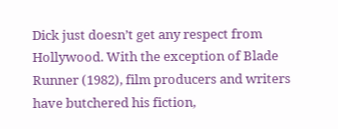Dick just doesn’t get any respect from Hollywood. With the exception of Blade Runner (1982), film producers and writers have butchered his fiction,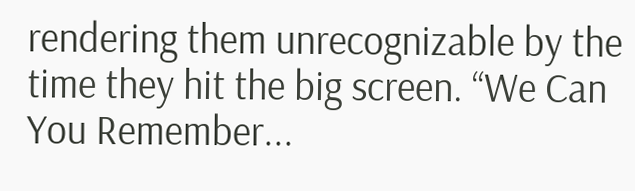rendering them unrecognizable by the time they hit the big screen. “We Can You Remember...